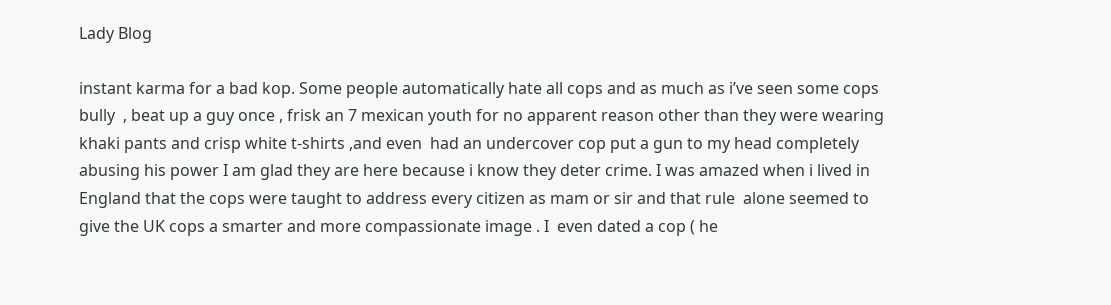Lady Blog

instant karma for a bad kop. Some people automatically hate all cops and as much as i’ve seen some cops bully  , beat up a guy once , frisk an 7 mexican youth for no apparent reason other than they were wearing khaki pants and crisp white t-shirts ,and even  had an undercover cop put a gun to my head completely abusing his power I am glad they are here because i know they deter crime. I was amazed when i lived in England that the cops were taught to address every citizen as mam or sir and that rule  alone seemed to give the UK cops a smarter and more compassionate image . I  even dated a cop ( he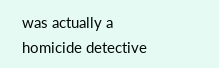was actually a homicide detective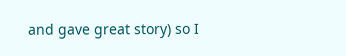and gave great story) so I